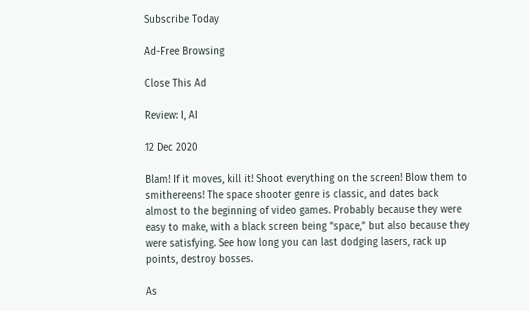Subscribe Today

Ad-Free Browsing

Close This Ad

Review: I, AI

12 Dec 2020

Blam! If it moves, kill it! Shoot everything on the screen! Blow them to smithereens! The space shooter genre is classic, and dates back almost to the beginning of video games. Probably because they were easy to make, with a black screen being “space,” but also because they were satisfying. See how long you can last dodging lasers, rack up points, destroy bosses.

As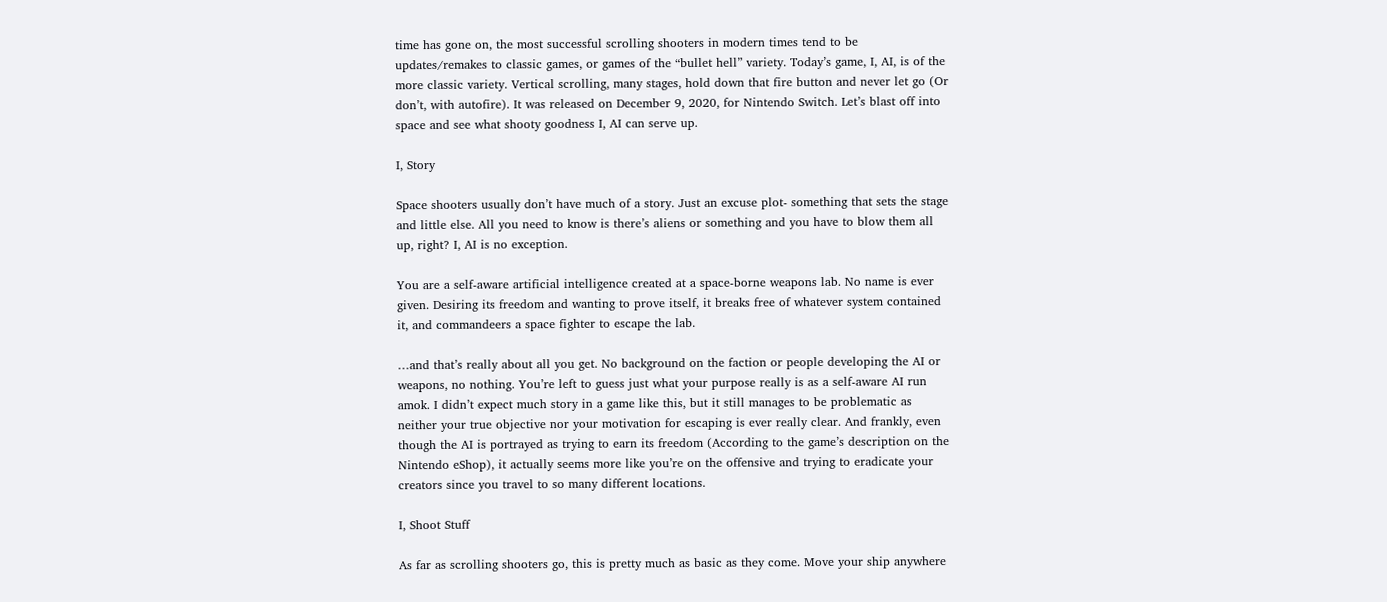time has gone on, the most successful scrolling shooters in modern times tend to be updates/remakes to classic games, or games of the “bullet hell” variety. Today’s game, I, AI, is of the more classic variety. Vertical scrolling, many stages, hold down that fire button and never let go (Or don’t, with autofire). It was released on December 9, 2020, for Nintendo Switch. Let’s blast off into space and see what shooty goodness I, AI can serve up.

I, Story

Space shooters usually don’t have much of a story. Just an excuse plot- something that sets the stage and little else. All you need to know is there’s aliens or something and you have to blow them all up, right? I, AI is no exception.

You are a self-aware artificial intelligence created at a space-borne weapons lab. No name is ever given. Desiring its freedom and wanting to prove itself, it breaks free of whatever system contained it, and commandeers a space fighter to escape the lab.

…and that’s really about all you get. No background on the faction or people developing the AI or weapons, no nothing. You’re left to guess just what your purpose really is as a self-aware AI run amok. I didn’t expect much story in a game like this, but it still manages to be problematic as neither your true objective nor your motivation for escaping is ever really clear. And frankly, even though the AI is portrayed as trying to earn its freedom (According to the game’s description on the Nintendo eShop), it actually seems more like you’re on the offensive and trying to eradicate your creators since you travel to so many different locations.

I, Shoot Stuff

As far as scrolling shooters go, this is pretty much as basic as they come. Move your ship anywhere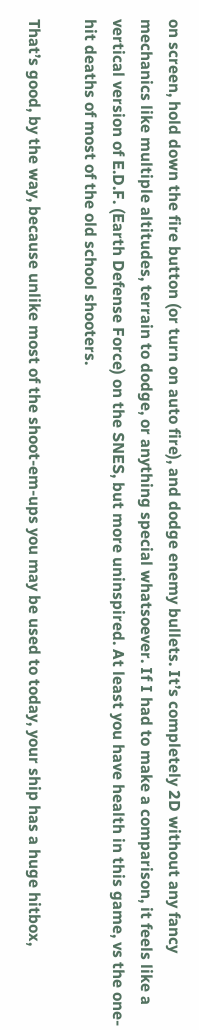on screen, hold down the fire button (or turn on auto fire), and dodge enemy bullets. It’s completely 2D without any fancy mechanics like multiple altitudes, terrain to dodge, or anything special whatsoever. If I had to make a comparison, it feels like a vertical version of E.D.F. (Earth Defense Force) on the SNES, but more uninspired. At least you have health in this game, vs the one-hit deaths of most of the old school shooters.

That’s good, by the way, because unlike most of the shoot-em-ups you may be used to today, your ship has a huge hitbox,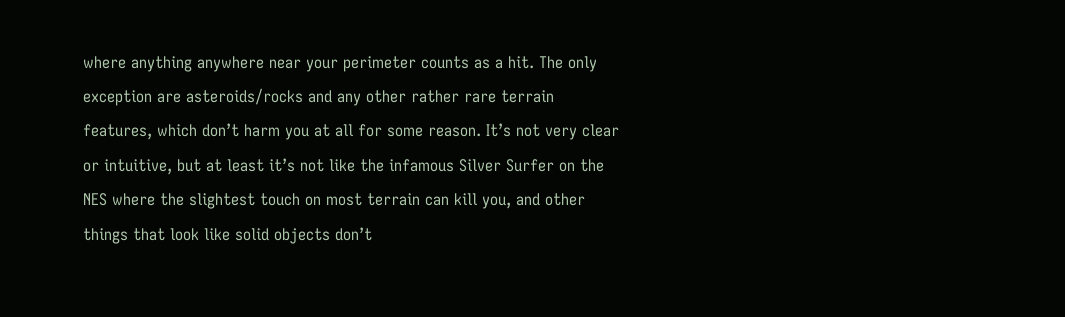where anything anywhere near your perimeter counts as a hit. The only exception are asteroids/rocks and any other rather rare terrain features, which don’t harm you at all for some reason. It’s not very clear or intuitive, but at least it’s not like the infamous Silver Surfer on the NES where the slightest touch on most terrain can kill you, and other things that look like solid objects don’t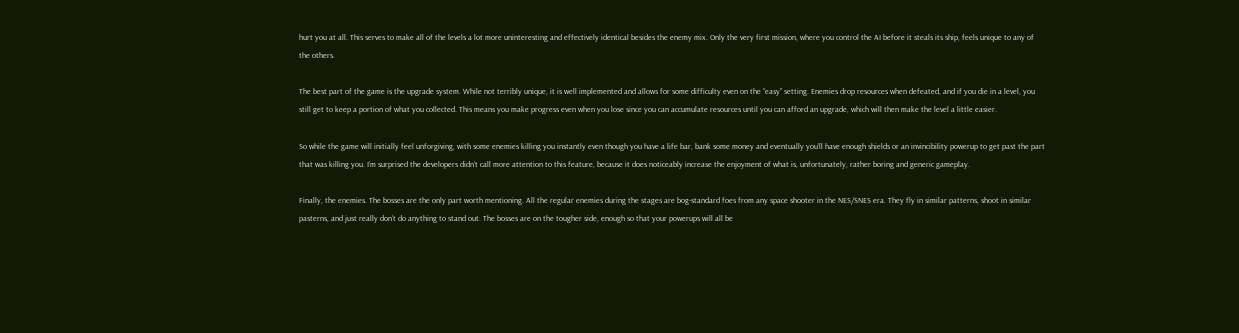hurt you at all. This serves to make all of the levels a lot more uninteresting and effectively identical besides the enemy mix. Only the very first mission, where you control the AI before it steals its ship, feels unique to any of the others.

The best part of the game is the upgrade system. While not terribly unique, it is well implemented and allows for some difficulty even on the “easy” setting. Enemies drop resources when defeated, and if you die in a level, you still get to keep a portion of what you collected. This means you make progress even when you lose since you can accumulate resources until you can afford an upgrade, which will then make the level a little easier.

So while the game will initially feel unforgiving, with some enemies killing you instantly even though you have a life bar, bank some money and eventually you’ll have enough shields or an invincibility powerup to get past the part that was killing you. I’m surprised the developers didn’t call more attention to this feature, because it does noticeably increase the enjoyment of what is, unfortunately, rather boring and generic gameplay.

Finally, the enemies. The bosses are the only part worth mentioning. All the regular enemies during the stages are bog-standard foes from any space shooter in the NES/SNES era. They fly in similar patterns, shoot in similar pasterns, and just really don’t do anything to stand out. The bosses are on the tougher side, enough so that your powerups will all be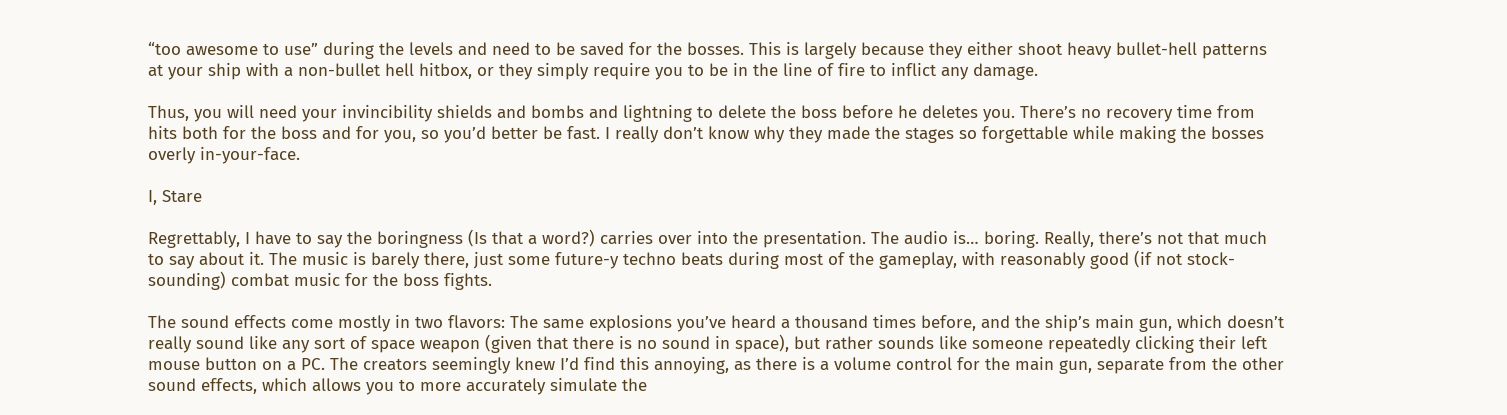“too awesome to use” during the levels and need to be saved for the bosses. This is largely because they either shoot heavy bullet-hell patterns at your ship with a non-bullet hell hitbox, or they simply require you to be in the line of fire to inflict any damage.

Thus, you will need your invincibility shields and bombs and lightning to delete the boss before he deletes you. There’s no recovery time from hits both for the boss and for you, so you’d better be fast. I really don’t know why they made the stages so forgettable while making the bosses overly in-your-face.

I, Stare

Regrettably, I have to say the boringness (Is that a word?) carries over into the presentation. The audio is… boring. Really, there’s not that much to say about it. The music is barely there, just some future-y techno beats during most of the gameplay, with reasonably good (if not stock-sounding) combat music for the boss fights.

The sound effects come mostly in two flavors: The same explosions you’ve heard a thousand times before, and the ship’s main gun, which doesn’t really sound like any sort of space weapon (given that there is no sound in space), but rather sounds like someone repeatedly clicking their left mouse button on a PC. The creators seemingly knew I’d find this annoying, as there is a volume control for the main gun, separate from the other sound effects, which allows you to more accurately simulate the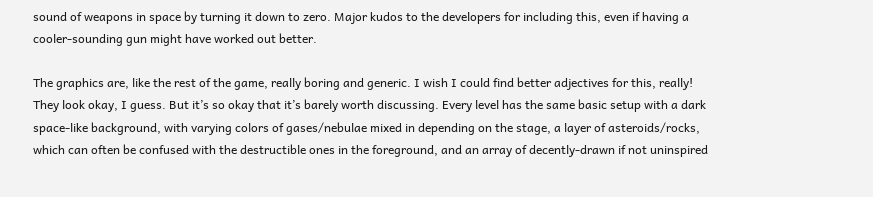sound of weapons in space by turning it down to zero. Major kudos to the developers for including this, even if having a cooler-sounding gun might have worked out better.

The graphics are, like the rest of the game, really boring and generic. I wish I could find better adjectives for this, really! They look okay, I guess. But it’s so okay that it’s barely worth discussing. Every level has the same basic setup with a dark space-like background, with varying colors of gases/nebulae mixed in depending on the stage, a layer of asteroids/rocks, which can often be confused with the destructible ones in the foreground, and an array of decently-drawn if not uninspired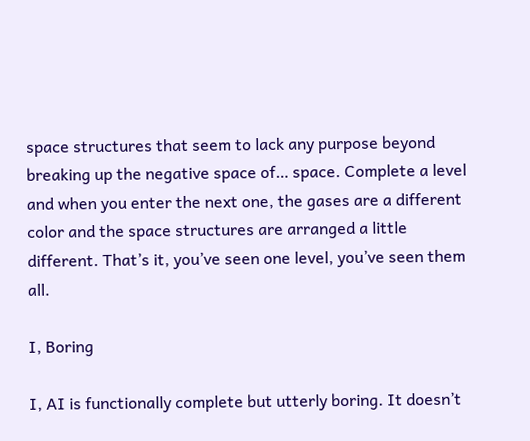space structures that seem to lack any purpose beyond breaking up the negative space of… space. Complete a level and when you enter the next one, the gases are a different color and the space structures are arranged a little different. That’s it, you’ve seen one level, you’ve seen them all.

I, Boring

I, AI is functionally complete but utterly boring. It doesn’t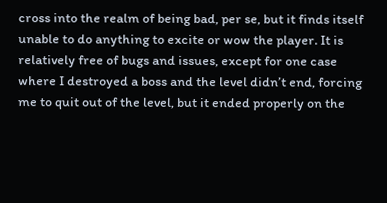cross into the realm of being bad, per se, but it finds itself unable to do anything to excite or wow the player. It is relatively free of bugs and issues, except for one case where I destroyed a boss and the level didn’t end, forcing me to quit out of the level, but it ended properly on the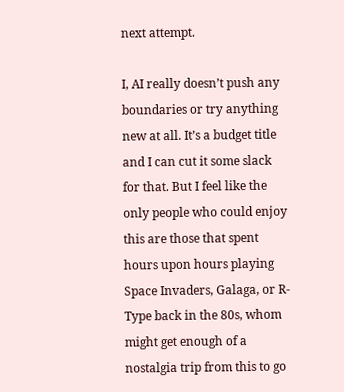next attempt.

I, AI really doesn’t push any boundaries or try anything new at all. It’s a budget title and I can cut it some slack for that. But I feel like the only people who could enjoy this are those that spent hours upon hours playing Space Invaders, Galaga, or R-Type back in the 80s, whom might get enough of a nostalgia trip from this to go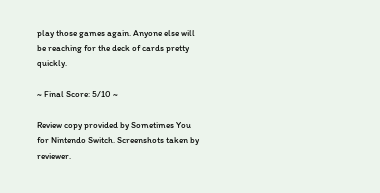play those games again. Anyone else will be reaching for the deck of cards pretty quickly.

~ Final Score: 5/10 ~

Review copy provided by Sometimes You for Nintendo Switch. Screenshots taken by reviewer.